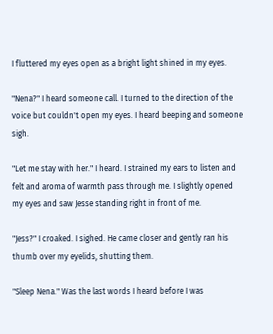I fluttered my eyes open as a bright light shined in my eyes.

"Nena?" I heard someone call. I turned to the direction of the voice but couldn't open my eyes. I heard beeping and someone sigh.

"Let me stay with her." I heard. I strained my ears to listen and felt and aroma of warmth pass through me. I slightly opened my eyes and saw Jesse standing right in front of me.

"Jess?" I croaked. I sighed. He came closer and gently ran his thumb over my eyelids, shutting them.

"Sleep Nena." Was the last words I heard before I was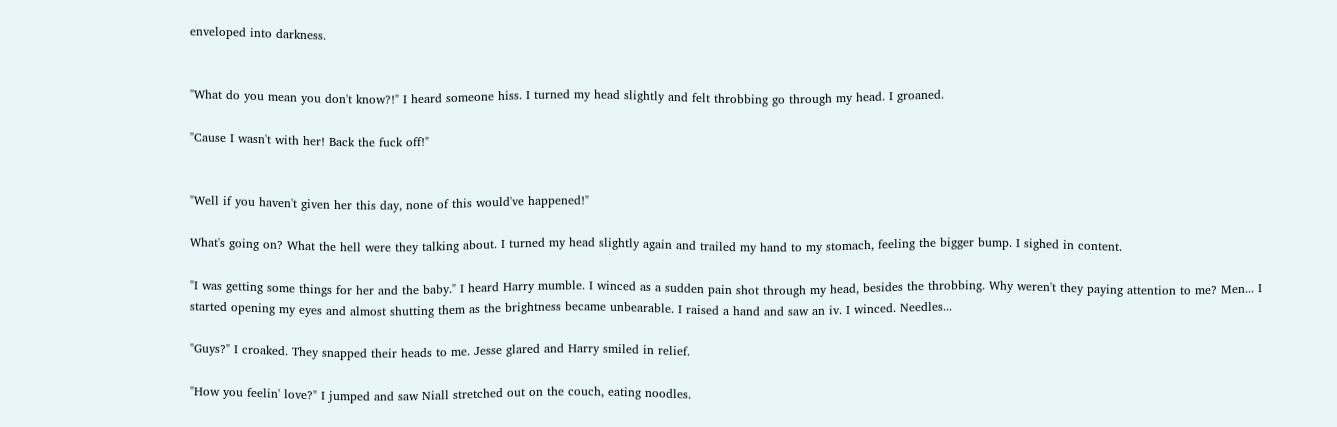enveloped into darkness.


"What do you mean you don't know?!" I heard someone hiss. I turned my head slightly and felt throbbing go through my head. I groaned.

"Cause I wasn't with her! Back the fuck off!"


"Well if you haven't given her this day, none of this would've happened!"

What's going on? What the hell were they talking about. I turned my head slightly again and trailed my hand to my stomach, feeling the bigger bump. I sighed in content.

"I was getting some things for her and the baby." I heard Harry mumble. I winced as a sudden pain shot through my head, besides the throbbing. Why weren't they paying attention to me? Men... I started opening my eyes and almost shutting them as the brightness became unbearable. I raised a hand and saw an iv. I winced. Needles...

"Guys?" I croaked. They snapped their heads to me. Jesse glared and Harry smiled in relief.

"How you feelin' love?" I jumped and saw Niall stretched out on the couch, eating noodles.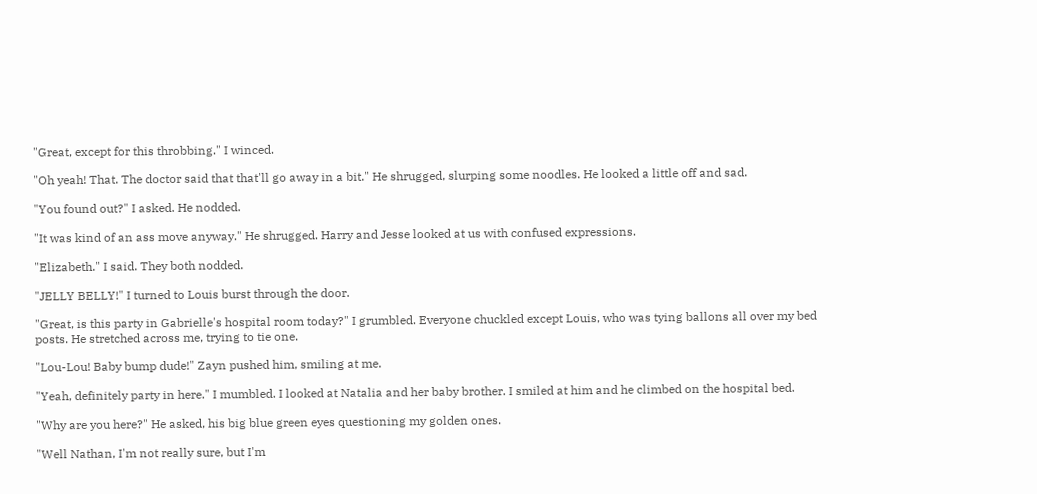"Great, except for this throbbing." I winced.

"Oh yeah! That. The doctor said that that'll go away in a bit." He shrugged, slurping some noodles. He looked a little off and sad.

"You found out?" I asked. He nodded.

"It was kind of an ass move anyway." He shrugged. Harry and Jesse looked at us with confused expressions.

"Elizabeth." I said. They both nodded.

"JELLY BELLY!" I turned to Louis burst through the door.

"Great, is this party in Gabrielle's hospital room today?" I grumbled. Everyone chuckled except Louis, who was tying ballons all over my bed posts. He stretched across me, trying to tie one.

"Lou-Lou! Baby bump dude!" Zayn pushed him, smiling at me.

"Yeah, definitely party in here." I mumbled. I looked at Natalia and her baby brother. I smiled at him and he climbed on the hospital bed.

"Why are you here?" He asked, his big blue green eyes questioning my golden ones.

"Well Nathan, I'm not really sure, but I'm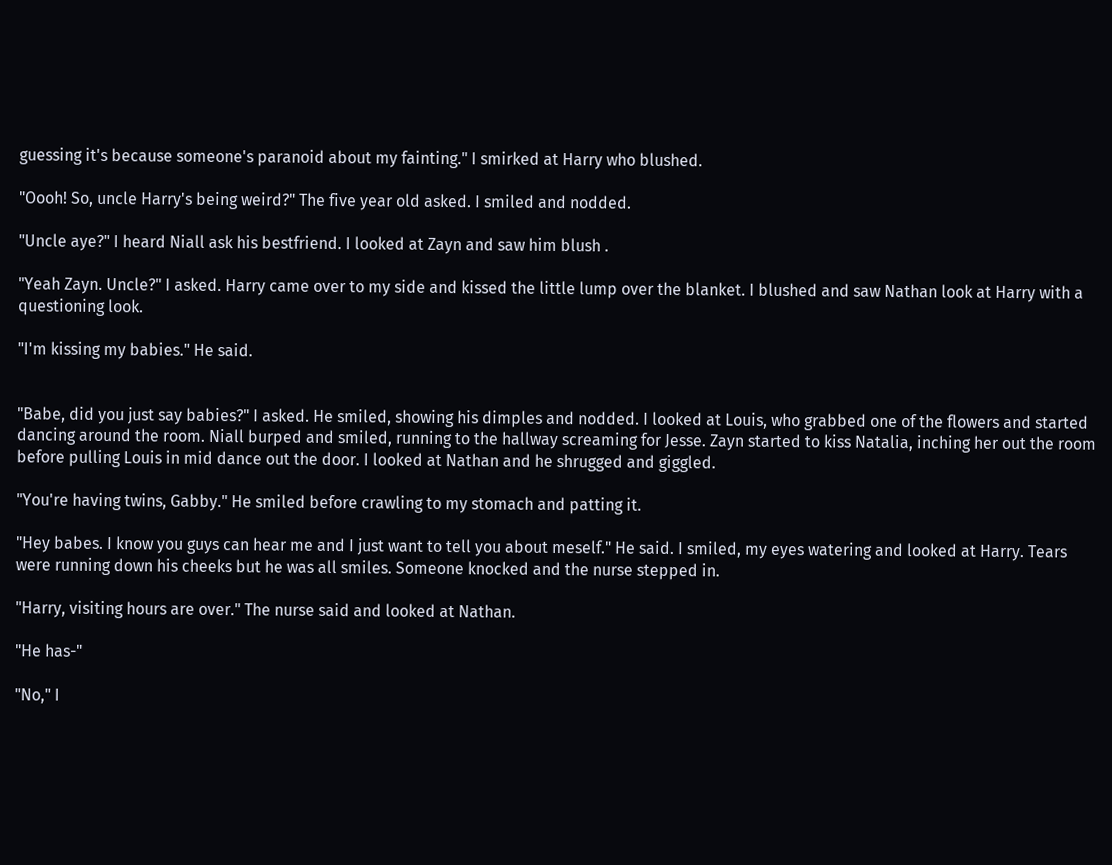guessing it's because someone's paranoid about my fainting." I smirked at Harry who blushed.

"Oooh! So, uncle Harry's being weird?" The five year old asked. I smiled and nodded.

"Uncle aye?" I heard Niall ask his bestfriend. I looked at Zayn and saw him blush .

"Yeah Zayn. Uncle?" I asked. Harry came over to my side and kissed the little lump over the blanket. I blushed and saw Nathan look at Harry with a questioning look.

"I'm kissing my babies." He said.


"Babe, did you just say babies?" I asked. He smiled, showing his dimples and nodded. I looked at Louis, who grabbed one of the flowers and started dancing around the room. Niall burped and smiled, running to the hallway screaming for Jesse. Zayn started to kiss Natalia, inching her out the room before pulling Louis in mid dance out the door. I looked at Nathan and he shrugged and giggled.

"You're having twins, Gabby." He smiled before crawling to my stomach and patting it.

"Hey babes. I know you guys can hear me and I just want to tell you about meself." He said. I smiled, my eyes watering and looked at Harry. Tears were running down his cheeks but he was all smiles. Someone knocked and the nurse stepped in.

"Harry, visiting hours are over." The nurse said and looked at Nathan.

"He has-"

"No," I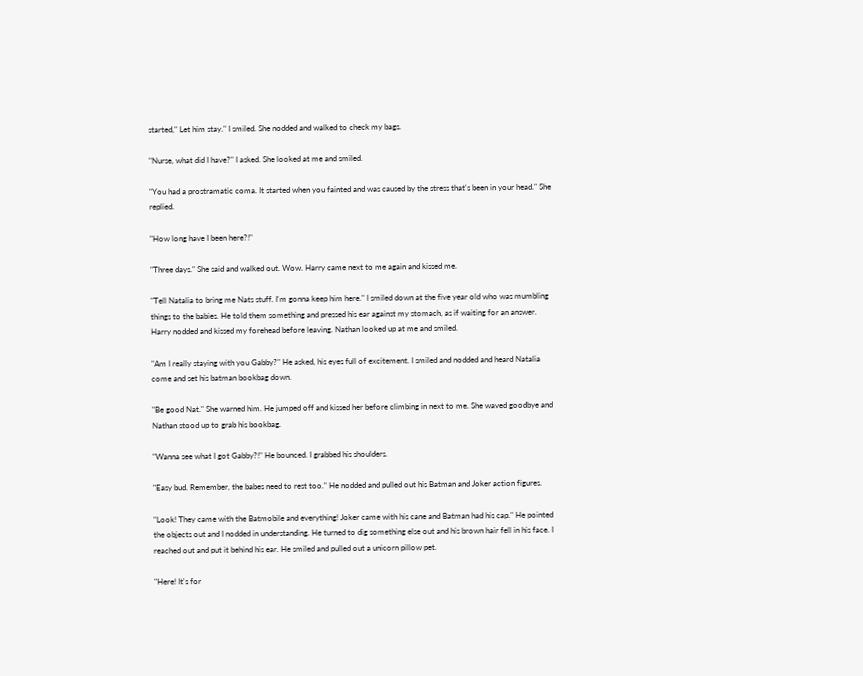started," Let him stay." I smiled. She nodded and walked to check my bags.

"Nurse, what did I have?" I asked. She looked at me and smiled.

"You had a prostramatic coma. It started when you fainted and was caused by the stress that's been in your head." She replied.

"How long have I been here?!"

"Three days." She said and walked out. Wow. Harry came next to me again and kissed me.

"Tell Natalia to bring me Nats stuff. I'm gonna keep him here." I smiled down at the five year old who was mumbling things to the babies. He told them something and pressed his ear against my stomach, as if waiting for an answer. Harry nodded and kissed my forehead before leaving. Nathan looked up at me and smiled.

"Am I really staying with you Gabby?" He asked, his eyes full of excitement. I smiled and nodded and heard Natalia come and set his batman bookbag down.

"Be good Nat." She warned him. He jumped off and kissed her before climbing in next to me. She waved goodbye and Nathan stood up to grab his bookbag.

"Wanna see what I got Gabby?!" He bounced. I grabbed his shoulders.

"Easy bud. Remember, the babes need to rest too." He nodded and pulled out his Batman and Joker action figures.

"Look! They came with the Batmobile and everything! Joker came with his cane and Batman had his cap." He pointed the objects out and I nodded in understanding. He turned to dig something else out and his brown hair fell in his face. I reached out and put it behind his ear. He smiled and pulled out a unicorn pillow pet.

"Here! It's for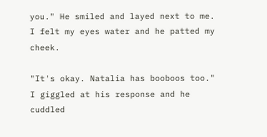you." He smiled and layed next to me. I felt my eyes water and he patted my cheek.

"It's okay. Natalia has booboos too." I giggled at his response and he cuddled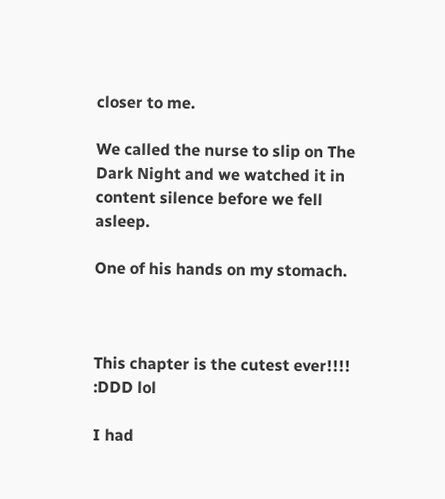closer to me.

We called the nurse to slip on The Dark Night and we watched it in content silence before we fell asleep.

One of his hands on my stomach.



This chapter is the cutest ever!!!! :DDD lol

I had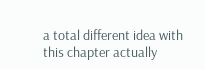a total different idea with this chapter actually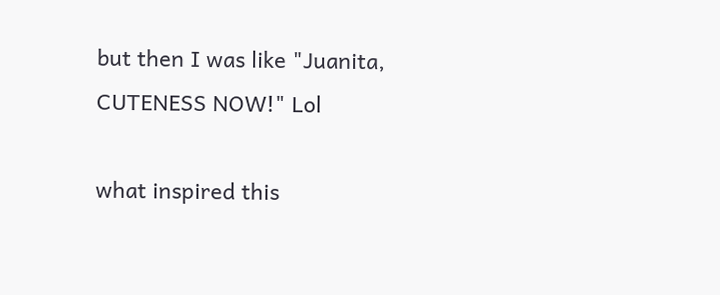but then I was like "Juanita, CUTENESS NOW!" Lol

what inspired this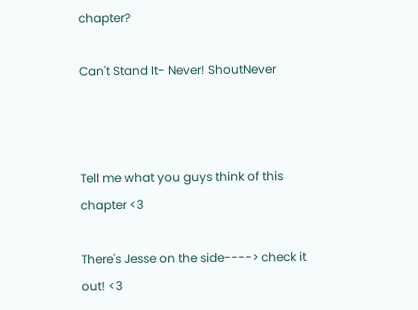chapter?

Can't Stand It- Never! ShoutNever



Tell me what you guys think of this chapter <3

There's Jesse on the side----> check it out! <3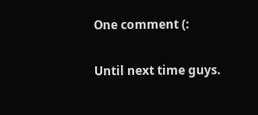One comment (:

Until next time guys.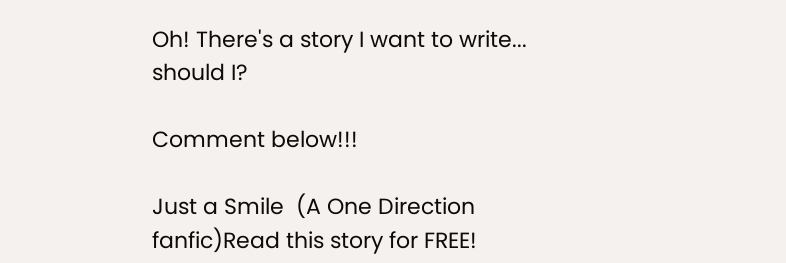Oh! There's a story I want to write... should I?

Comment below!!!

Just a Smile  (A One Direction fanfic)Read this story for FREE!